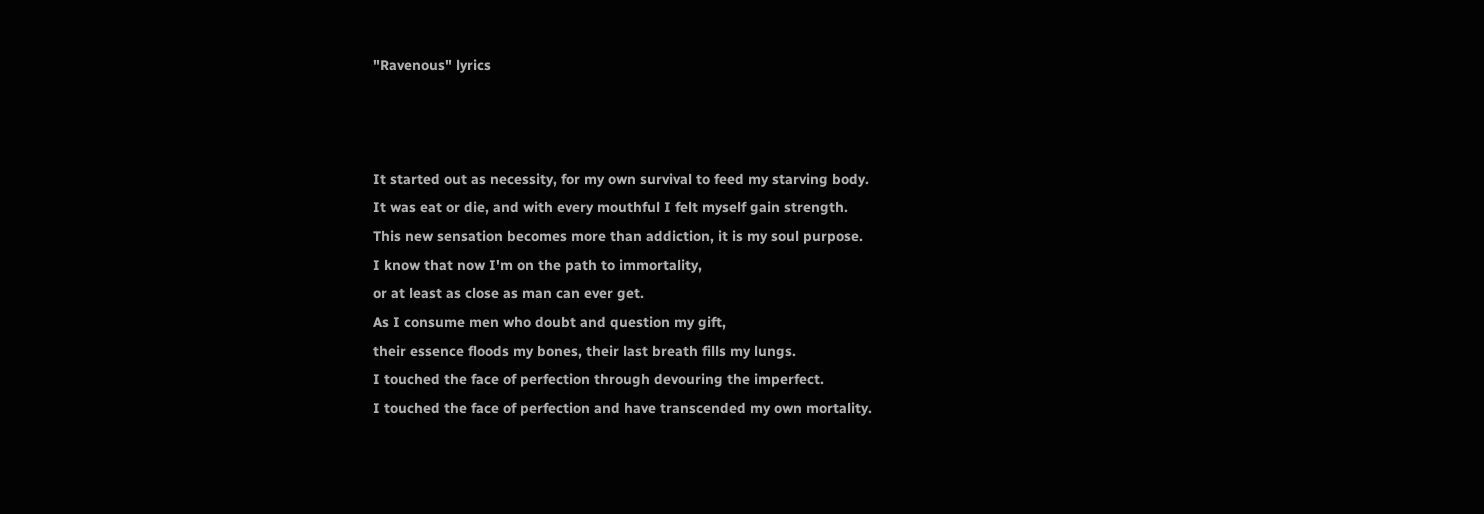"Ravenous" lyrics



It started out as necessity, for my own survival to feed my starving body.
It was eat or die, and with every mouthful I felt myself gain strength.
This new sensation becomes more than addiction, it is my soul purpose.
I know that now I'm on the path to immortality,
or at least as close as man can ever get.
As I consume men who doubt and question my gift,
their essence floods my bones, their last breath fills my lungs.
I touched the face of perfection through devouring the imperfect.
I touched the face of perfection and have transcended my own mortality.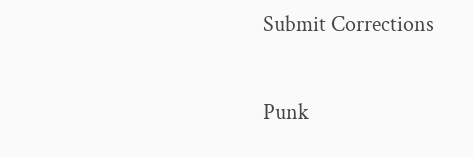Submit Corrections

Punk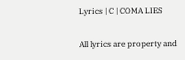Lyrics | C | COMA LIES

All lyrics are property and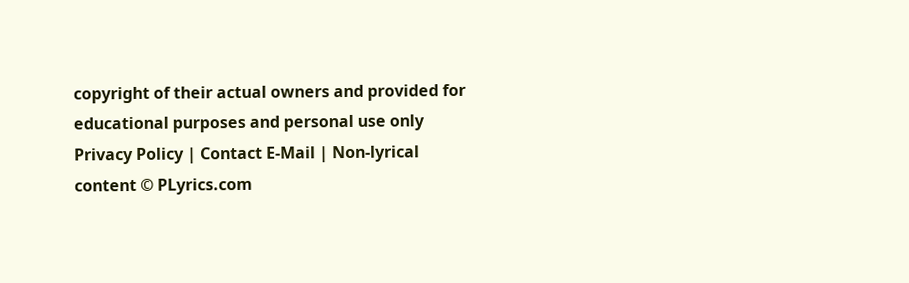copyright of their actual owners and provided for educational purposes and personal use only
Privacy Policy | Contact E-Mail | Non-lyrical content © PLyrics.com